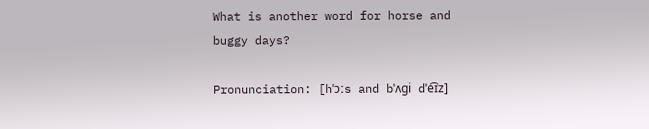What is another word for horse and buggy days?

Pronunciation: [hˈɔːs and bˈʌɡi dˈe͡ɪz]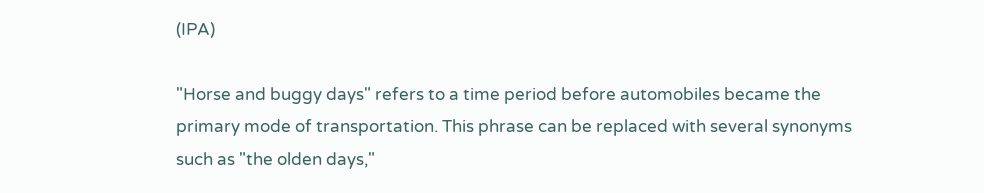(IPA)

"Horse and buggy days" refers to a time period before automobiles became the primary mode of transportation. This phrase can be replaced with several synonyms such as "the olden days,"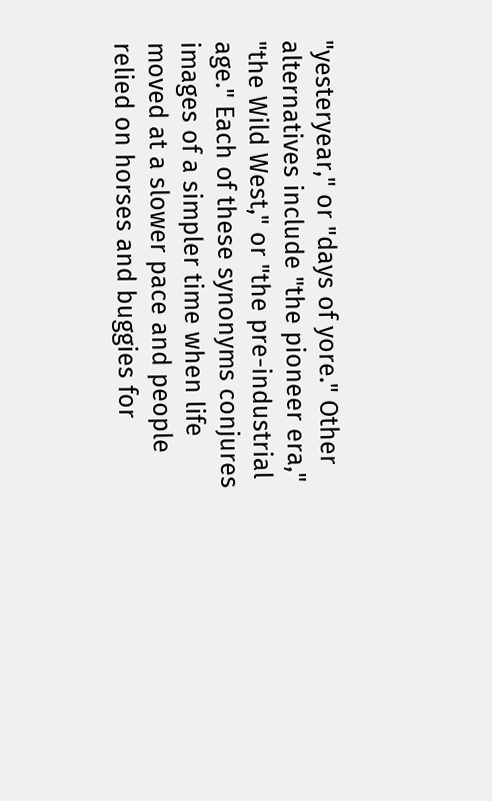"yesteryear," or "days of yore." Other alternatives include "the pioneer era," "the Wild West," or "the pre-industrial age." Each of these synonyms conjures images of a simpler time when life moved at a slower pace and people relied on horses and buggies for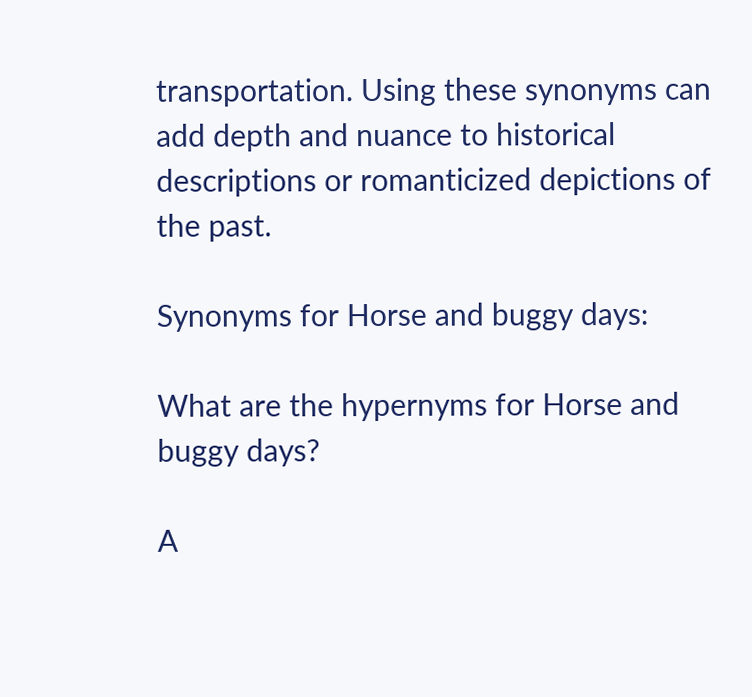transportation. Using these synonyms can add depth and nuance to historical descriptions or romanticized depictions of the past.

Synonyms for Horse and buggy days:

What are the hypernyms for Horse and buggy days?

A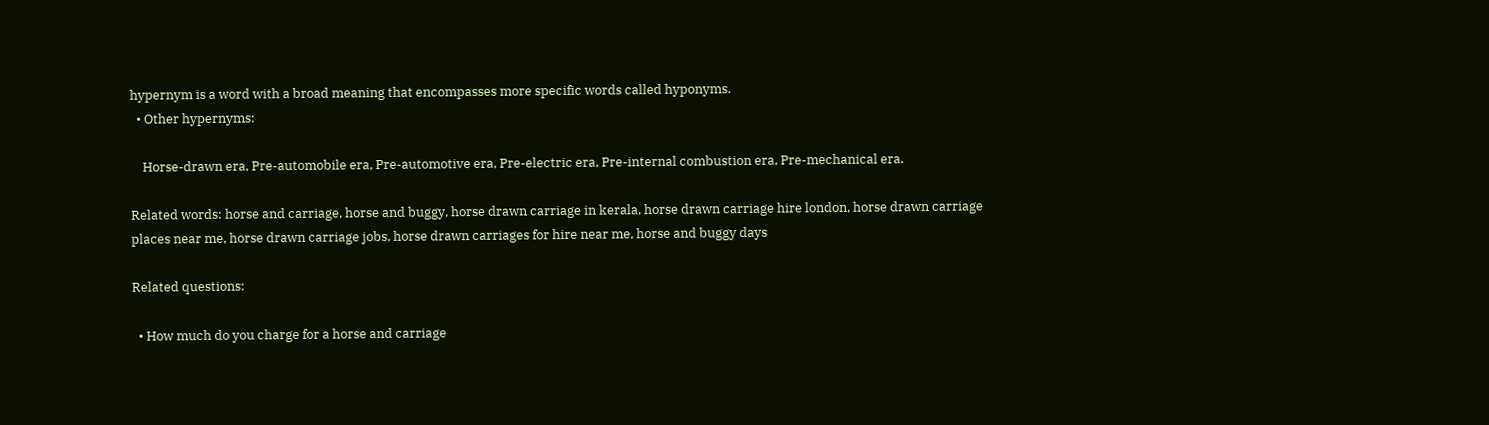hypernym is a word with a broad meaning that encompasses more specific words called hyponyms.
  • Other hypernyms:

    Horse-drawn era, Pre-automobile era, Pre-automotive era, Pre-electric era, Pre-internal combustion era, Pre-mechanical era.

Related words: horse and carriage, horse and buggy, horse drawn carriage in kerala, horse drawn carriage hire london, horse drawn carriage places near me, horse drawn carriage jobs, horse drawn carriages for hire near me, horse and buggy days

Related questions:

  • How much do you charge for a horse and carriage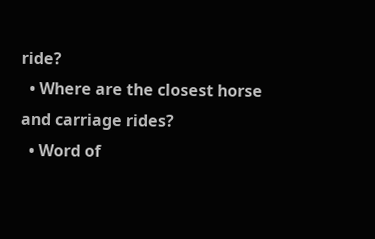ride?
  • Where are the closest horse and carriage rides?
  • Word of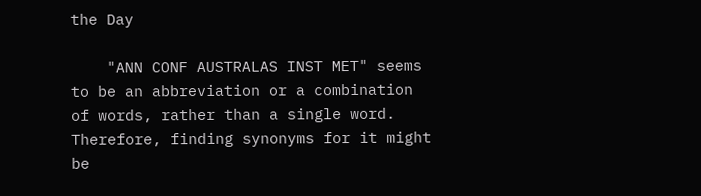the Day

    "ANN CONF AUSTRALAS INST MET" seems to be an abbreviation or a combination of words, rather than a single word. Therefore, finding synonyms for it might be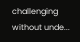challenging without unde...